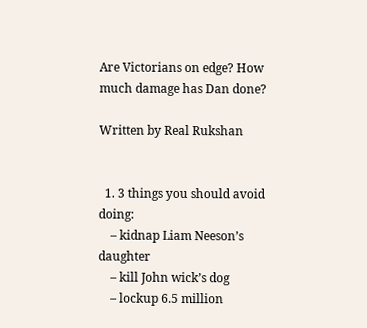Are Victorians on edge? How much damage has Dan done?

Written by Real Rukshan


  1. 3 things you should avoid doing:
    – kidnap Liam Neeson’s daughter
    – kill John wick’s dog
    – lockup 6.5 million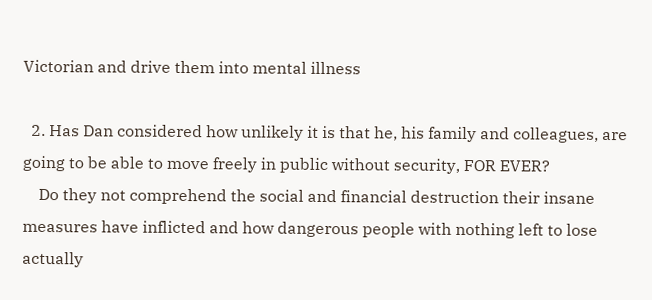Victorian and drive them into mental illness

  2. Has Dan considered how unlikely it is that he, his family and colleagues, are going to be able to move freely in public without security, FOR EVER?
    Do they not comprehend the social and financial destruction their insane measures have inflicted and how dangerous people with nothing left to lose actually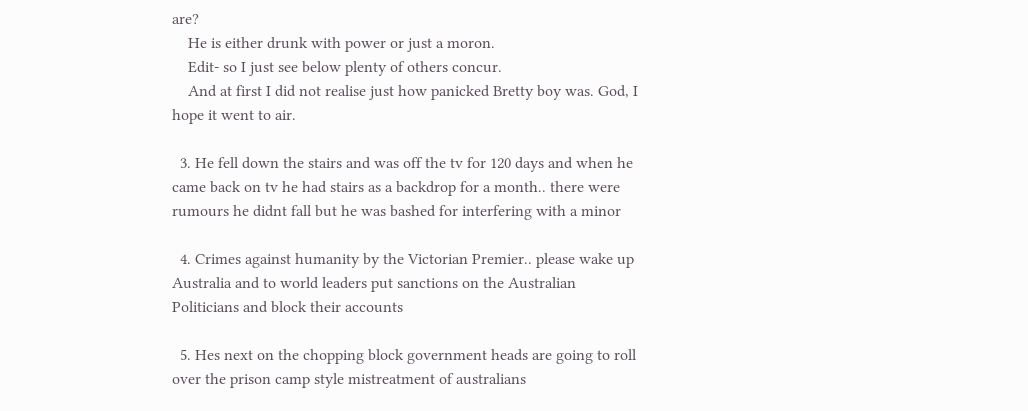are?
    He is either drunk with power or just a moron.
    Edit- so I just see below plenty of others concur.
    And at first I did not realise just how panicked Bretty boy was. God, I hope it went to air.

  3. He fell down the stairs and was off the tv for 120 days and when he came back on tv he had stairs as a backdrop for a month.. there were rumours he didnt fall but he was bashed for interfering with a minor

  4. Crimes against humanity by the Victorian Premier.. please wake up Australia and to world leaders put sanctions on the Australian Politicians and block their accounts

  5. Hes next on the chopping block government heads are going to roll over the prison camp style mistreatment of australians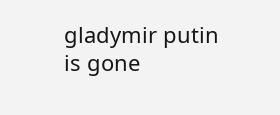gladymir putin is gone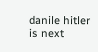danile hitler is next